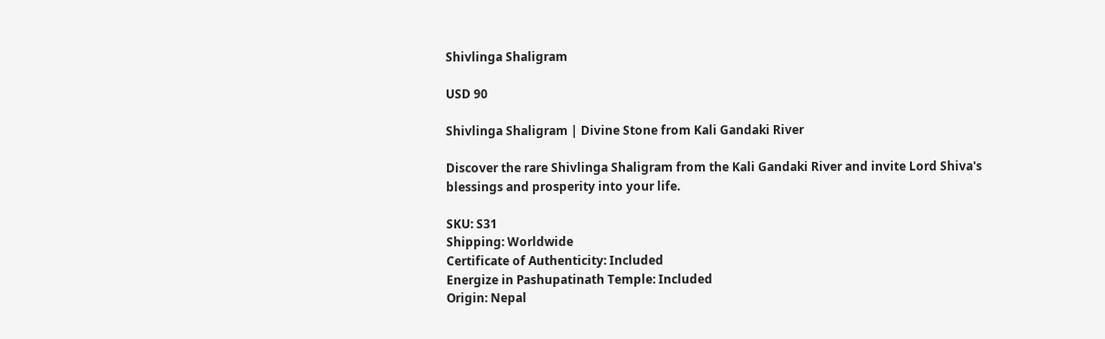Shivlinga Shaligram

USD 90

Shivlinga Shaligram | Divine Stone from Kali Gandaki River

Discover the rare Shivlinga Shaligram from the Kali Gandaki River and invite Lord Shiva's blessings and prosperity into your life.

SKU: S31
Shipping: Worldwide
Certificate of Authenticity: Included
Energize in Pashupatinath Temple: Included
Origin: Nepal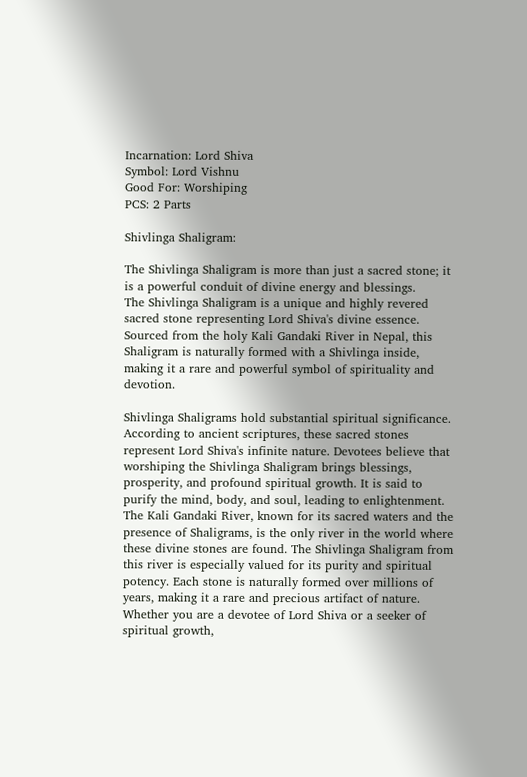Incarnation: Lord Shiva
Symbol: Lord Vishnu
Good For: Worshiping
PCS: 2 Parts

Shivlinga Shaligram:

The Shivlinga Shaligram is more than just a sacred stone; it is a powerful conduit of divine energy and blessings.
The Shivlinga Shaligram is a unique and highly revered sacred stone representing Lord Shiva's divine essence. Sourced from the holy Kali Gandaki River in Nepal, this Shaligram is naturally formed with a Shivlinga inside, making it a rare and powerful symbol of spirituality and devotion.

Shivlinga Shaligrams hold substantial spiritual significance. According to ancient scriptures, these sacred stones represent Lord Shiva's infinite nature. Devotees believe that worshiping the Shivlinga Shaligram brings blessings, prosperity, and profound spiritual growth. It is said to purify the mind, body, and soul, leading to enlightenment.
The Kali Gandaki River, known for its sacred waters and the presence of Shaligrams, is the only river in the world where these divine stones are found. The Shivlinga Shaligram from this river is especially valued for its purity and spiritual potency. Each stone is naturally formed over millions of years, making it a rare and precious artifact of nature.
Whether you are a devotee of Lord Shiva or a seeker of spiritual growth,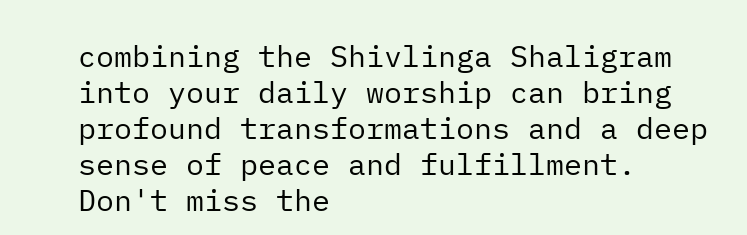combining the Shivlinga Shaligram into your daily worship can bring profound transformations and a deep sense of peace and fulfillment.
Don't miss the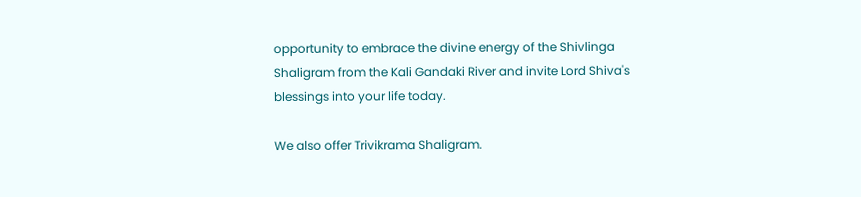opportunity to embrace the divine energy of the Shivlinga Shaligram from the Kali Gandaki River and invite Lord Shiva's blessings into your life today.

We also offer Trivikrama Shaligram.